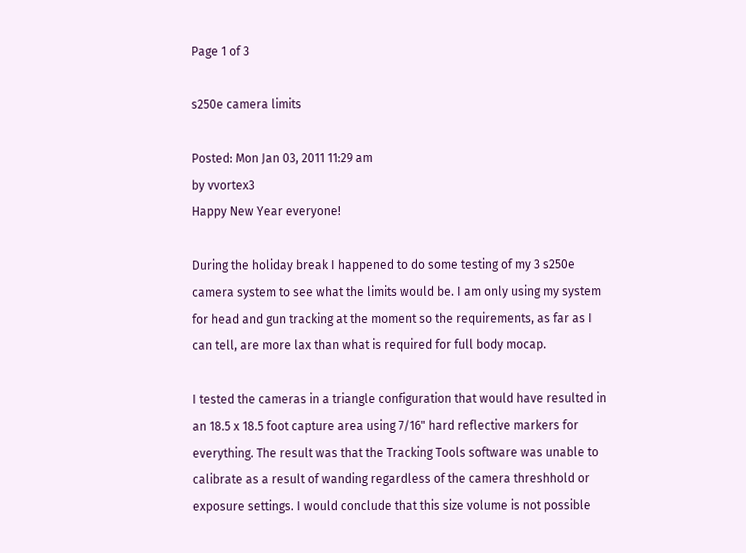Page 1 of 3

s250e camera limits

Posted: Mon Jan 03, 2011 11:29 am
by vvortex3
Happy New Year everyone!

During the holiday break I happened to do some testing of my 3 s250e camera system to see what the limits would be. I am only using my system for head and gun tracking at the moment so the requirements, as far as I can tell, are more lax than what is required for full body mocap.

I tested the cameras in a triangle configuration that would have resulted in an 18.5 x 18.5 foot capture area using 7/16" hard reflective markers for everything. The result was that the Tracking Tools software was unable to calibrate as a result of wanding regardless of the camera threshhold or exposure settings. I would conclude that this size volume is not possible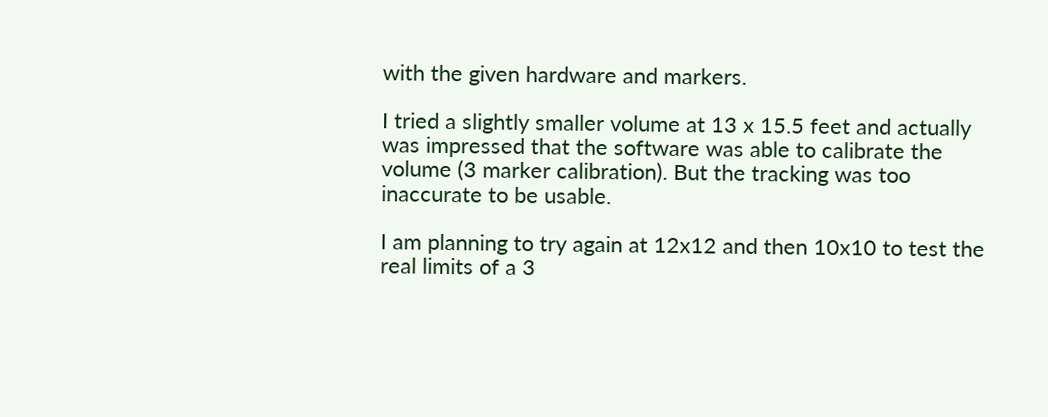with the given hardware and markers.

I tried a slightly smaller volume at 13 x 15.5 feet and actually was impressed that the software was able to calibrate the volume (3 marker calibration). But the tracking was too inaccurate to be usable.

I am planning to try again at 12x12 and then 10x10 to test the real limits of a 3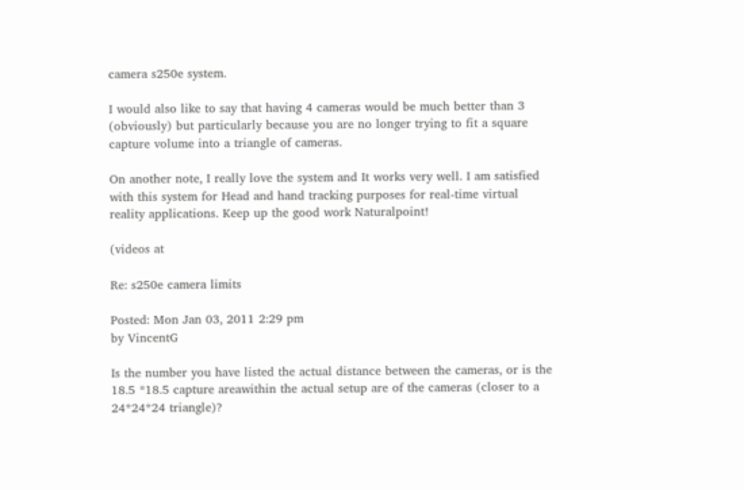camera s250e system.

I would also like to say that having 4 cameras would be much better than 3 (obviously) but particularly because you are no longer trying to fit a square capture volume into a triangle of cameras.

On another note, I really love the system and It works very well. I am satisfied with this system for Head and hand tracking purposes for real-time virtual reality applications. Keep up the good work Naturalpoint!

(videos at

Re: s250e camera limits

Posted: Mon Jan 03, 2011 2:29 pm
by VincentG

Is the number you have listed the actual distance between the cameras, or is the 18.5 *18.5 capture areawithin the actual setup are of the cameras (closer to a 24*24*24 triangle)?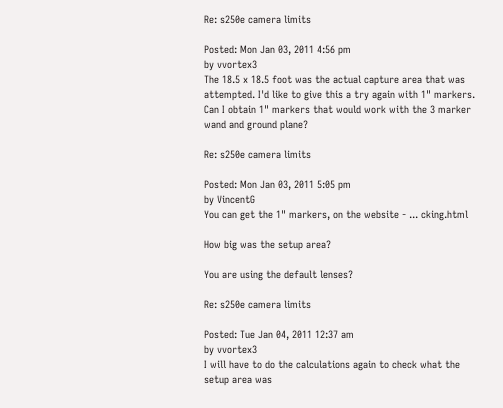Re: s250e camera limits

Posted: Mon Jan 03, 2011 4:56 pm
by vvortex3
The 18.5 x 18.5 foot was the actual capture area that was attempted. I'd like to give this a try again with 1" markers. Can I obtain 1" markers that would work with the 3 marker wand and ground plane?

Re: s250e camera limits

Posted: Mon Jan 03, 2011 5:05 pm
by VincentG
You can get the 1" markers, on the website - ... cking.html

How big was the setup area?

You are using the default lenses?

Re: s250e camera limits

Posted: Tue Jan 04, 2011 12:37 am
by vvortex3
I will have to do the calculations again to check what the setup area was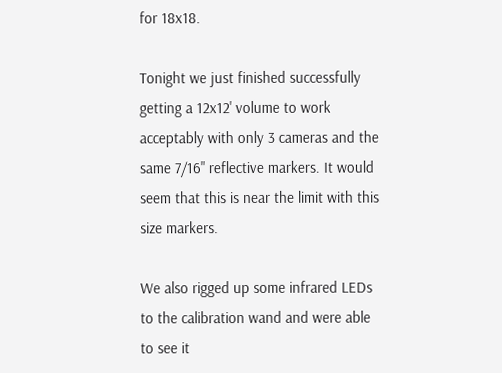for 18x18.

Tonight we just finished successfully getting a 12x12' volume to work acceptably with only 3 cameras and the same 7/16" reflective markers. It would seem that this is near the limit with this size markers.

We also rigged up some infrared LEDs to the calibration wand and were able to see it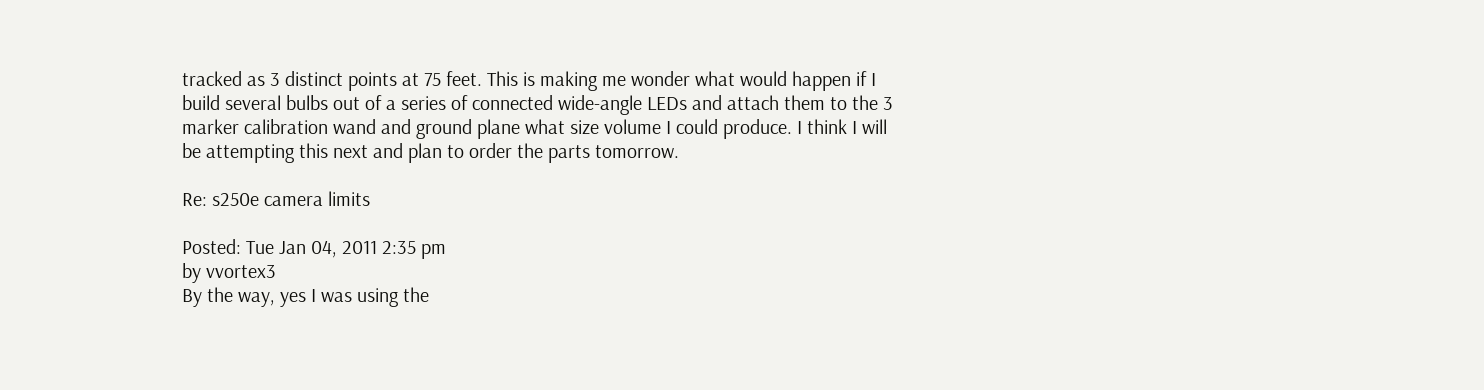tracked as 3 distinct points at 75 feet. This is making me wonder what would happen if I build several bulbs out of a series of connected wide-angle LEDs and attach them to the 3 marker calibration wand and ground plane what size volume I could produce. I think I will be attempting this next and plan to order the parts tomorrow.

Re: s250e camera limits

Posted: Tue Jan 04, 2011 2:35 pm
by vvortex3
By the way, yes I was using the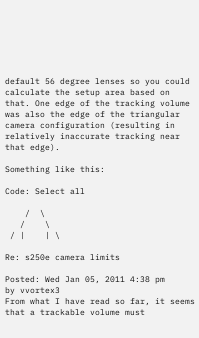default 56 degree lenses so you could calculate the setup area based on that. One edge of the tracking volume was also the edge of the triangular camera configuration (resulting in relatively inaccurate tracking near that edge).

Something like this:

Code: Select all

    /  \
   /    \
 / |    | \

Re: s250e camera limits

Posted: Wed Jan 05, 2011 4:38 pm
by vvortex3
From what I have read so far, it seems that a trackable volume must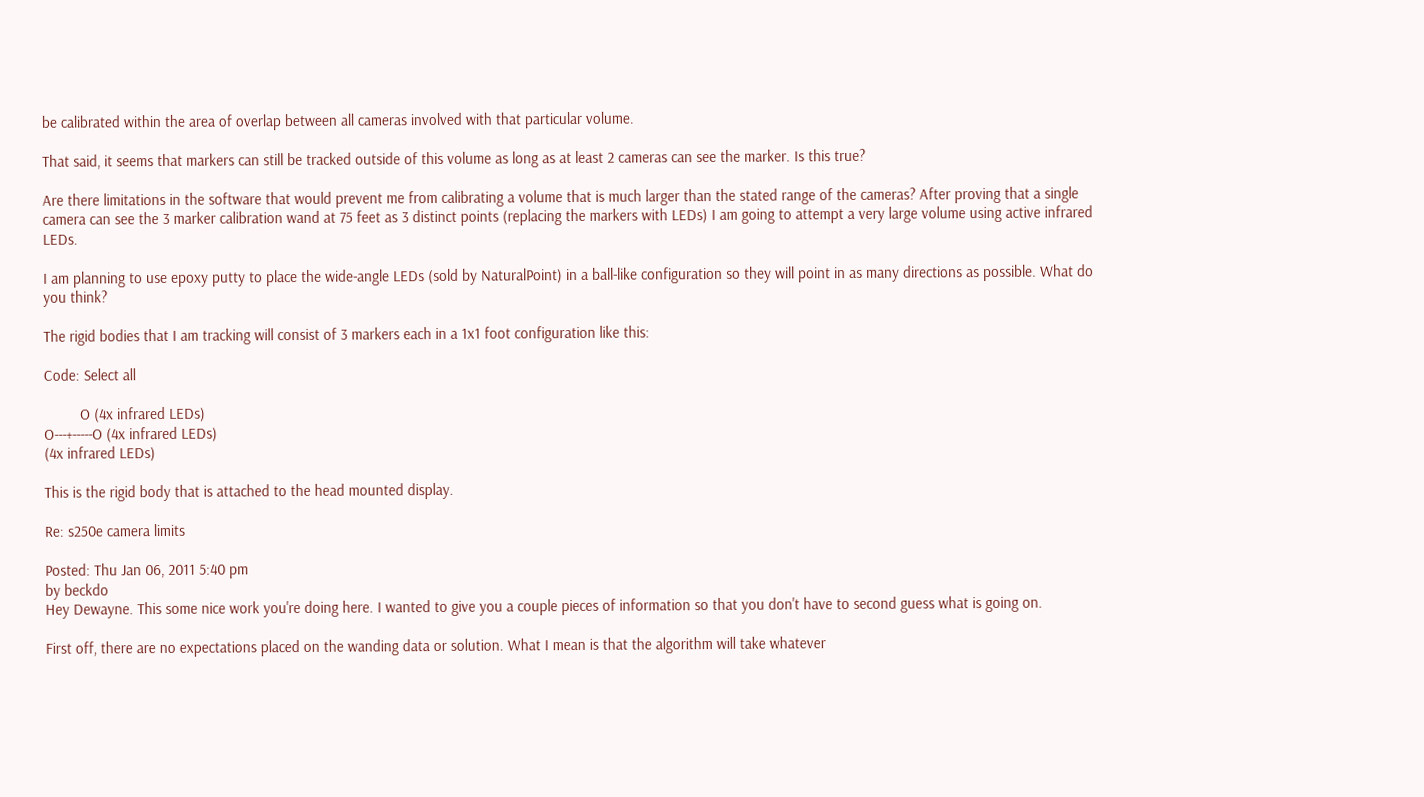be calibrated within the area of overlap between all cameras involved with that particular volume.

That said, it seems that markers can still be tracked outside of this volume as long as at least 2 cameras can see the marker. Is this true?

Are there limitations in the software that would prevent me from calibrating a volume that is much larger than the stated range of the cameras? After proving that a single camera can see the 3 marker calibration wand at 75 feet as 3 distinct points (replacing the markers with LEDs) I am going to attempt a very large volume using active infrared LEDs.

I am planning to use epoxy putty to place the wide-angle LEDs (sold by NaturalPoint) in a ball-like configuration so they will point in as many directions as possible. What do you think?

The rigid bodies that I am tracking will consist of 3 markers each in a 1x1 foot configuration like this:

Code: Select all

         O (4x infrared LEDs)
O---+-----O (4x infrared LEDs)
(4x infrared LEDs)

This is the rigid body that is attached to the head mounted display.

Re: s250e camera limits

Posted: Thu Jan 06, 2011 5:40 pm
by beckdo
Hey Dewayne. This some nice work you're doing here. I wanted to give you a couple pieces of information so that you don't have to second guess what is going on.

First off, there are no expectations placed on the wanding data or solution. What I mean is that the algorithm will take whatever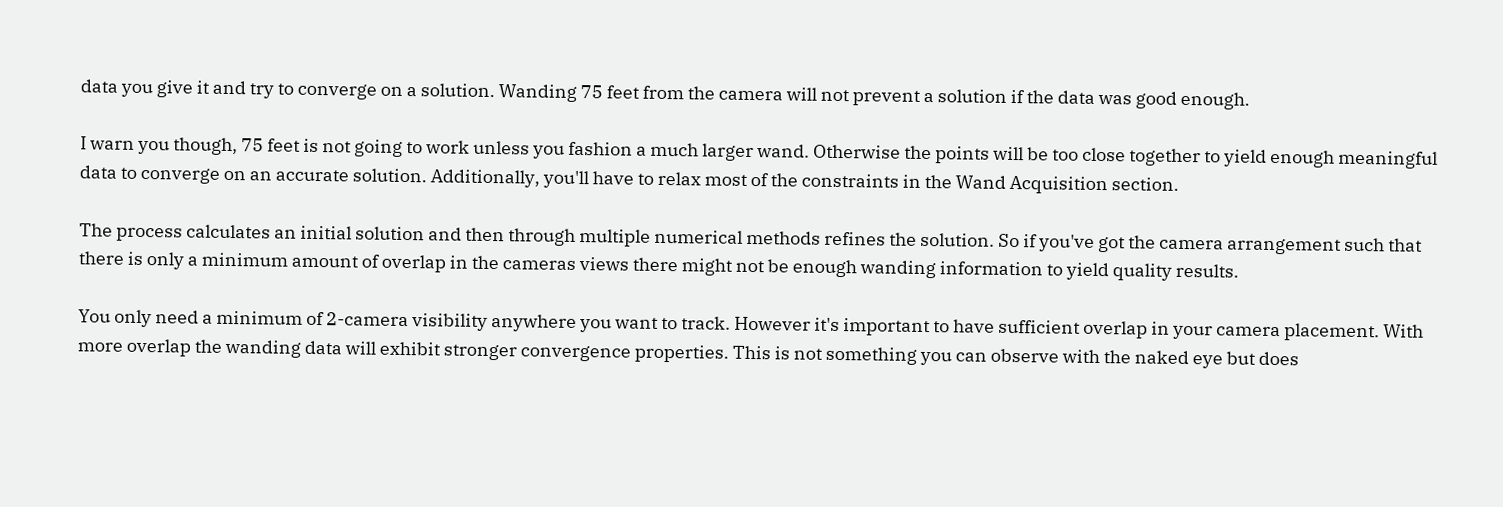data you give it and try to converge on a solution. Wanding 75 feet from the camera will not prevent a solution if the data was good enough.

I warn you though, 75 feet is not going to work unless you fashion a much larger wand. Otherwise the points will be too close together to yield enough meaningful data to converge on an accurate solution. Additionally, you'll have to relax most of the constraints in the Wand Acquisition section.

The process calculates an initial solution and then through multiple numerical methods refines the solution. So if you've got the camera arrangement such that there is only a minimum amount of overlap in the cameras views there might not be enough wanding information to yield quality results.

You only need a minimum of 2-camera visibility anywhere you want to track. However it's important to have sufficient overlap in your camera placement. With more overlap the wanding data will exhibit stronger convergence properties. This is not something you can observe with the naked eye but does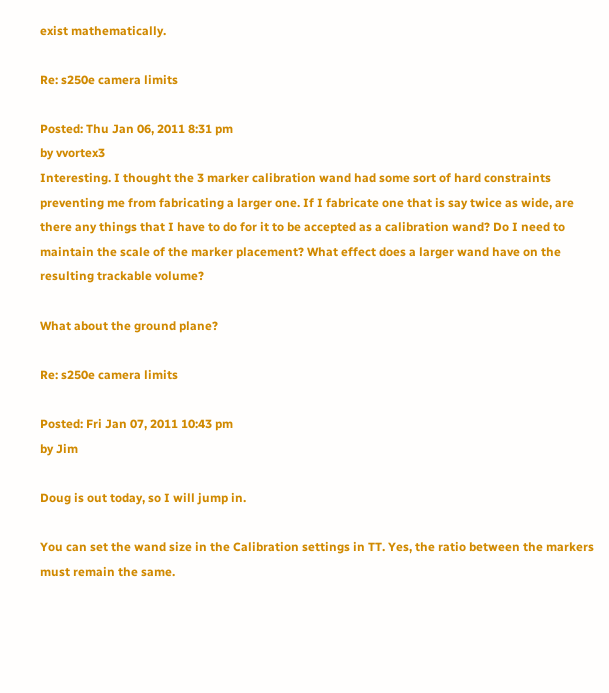exist mathematically.

Re: s250e camera limits

Posted: Thu Jan 06, 2011 8:31 pm
by vvortex3
Interesting. I thought the 3 marker calibration wand had some sort of hard constraints preventing me from fabricating a larger one. If I fabricate one that is say twice as wide, are there any things that I have to do for it to be accepted as a calibration wand? Do I need to maintain the scale of the marker placement? What effect does a larger wand have on the resulting trackable volume?

What about the ground plane?

Re: s250e camera limits

Posted: Fri Jan 07, 2011 10:43 pm
by Jim

Doug is out today, so I will jump in.

You can set the wand size in the Calibration settings in TT. Yes, the ratio between the markers must remain the same.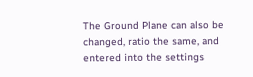The Ground Plane can also be changed, ratio the same, and entered into the settings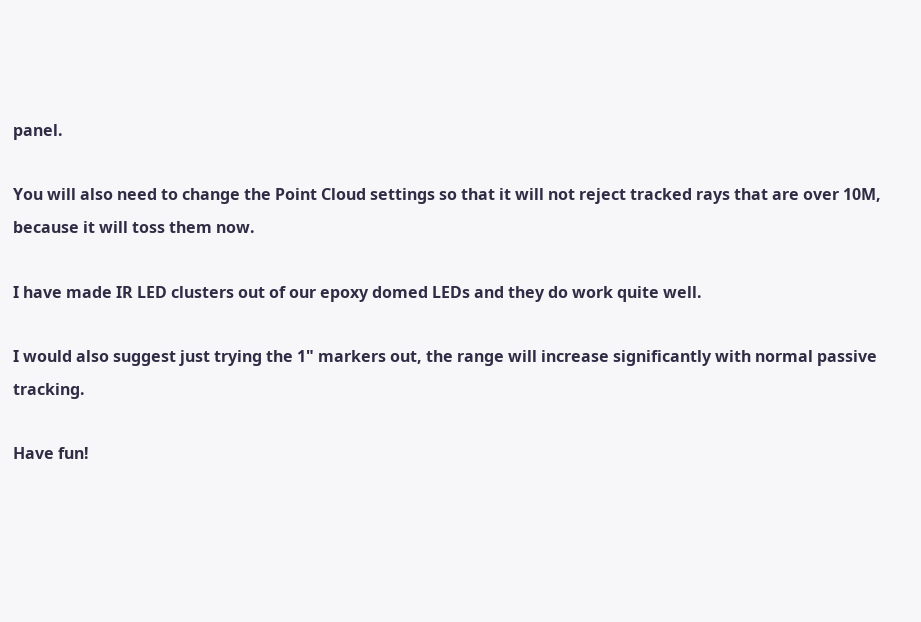panel.

You will also need to change the Point Cloud settings so that it will not reject tracked rays that are over 10M, because it will toss them now.

I have made IR LED clusters out of our epoxy domed LEDs and they do work quite well.

I would also suggest just trying the 1" markers out, the range will increase significantly with normal passive tracking.

Have fun!